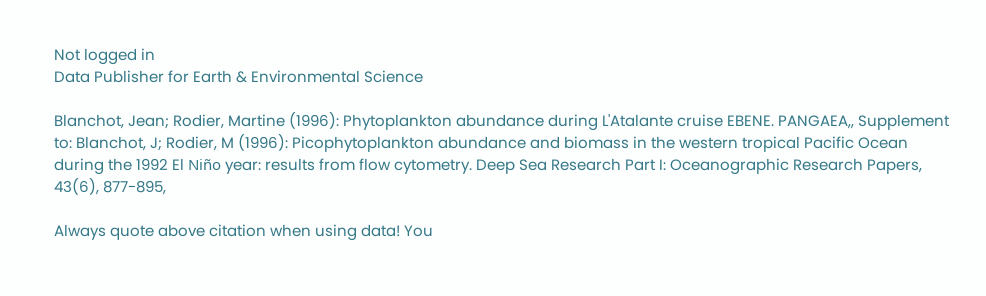Not logged in
Data Publisher for Earth & Environmental Science

Blanchot, Jean; Rodier, Martine (1996): Phytoplankton abundance during L'Atalante cruise EBENE. PANGAEA,, Supplement to: Blanchot, J; Rodier, M (1996): Picophytoplankton abundance and biomass in the western tropical Pacific Ocean during the 1992 El Niño year: results from flow cytometry. Deep Sea Research Part I: Oceanographic Research Papers, 43(6), 877-895,

Always quote above citation when using data! You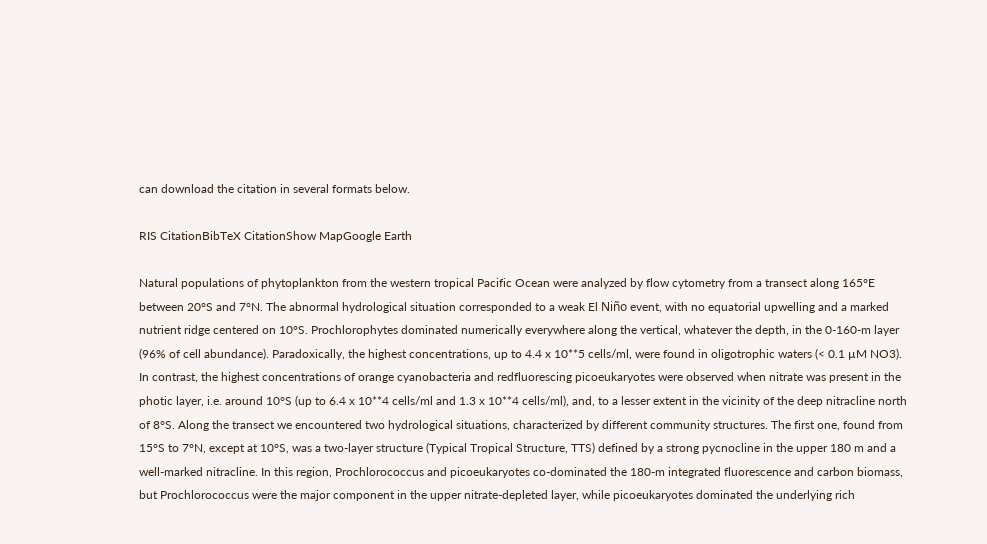can download the citation in several formats below.

RIS CitationBibTeX CitationShow MapGoogle Earth

Natural populations of phytoplankton from the western tropical Pacific Ocean were analyzed by flow cytometry from a transect along 165°E between 20°S and 7°N. The abnormal hydrological situation corresponded to a weak El Niño event, with no equatorial upwelling and a marked nutrient ridge centered on 10°S. Prochlorophytes dominated numerically everywhere along the vertical, whatever the depth, in the 0-160-m layer (96% of cell abundance). Paradoxically, the highest concentrations, up to 4.4 x 10**5 cells/ml, were found in oligotrophic waters (< 0.1 µM NO3). In contrast, the highest concentrations of orange cyanobacteria and redfluorescing picoeukaryotes were observed when nitrate was present in the photic layer, i.e. around 10°S (up to 6.4 x 10**4 cells/ml and 1.3 x 10**4 cells/ml), and, to a lesser extent in the vicinity of the deep nitracline north of 8°S. Along the transect we encountered two hydrological situations, characterized by different community structures. The first one, found from 15°S to 7°N, except at 10°S, was a two-layer structure (Typical Tropical Structure, TTS) defined by a strong pycnocline in the upper 180 m and a well-marked nitracline. In this region, Prochlorococcus and picoeukaryotes co-dominated the 180-m integrated fluorescence and carbon biomass, but Prochlorococcus were the major component in the upper nitrate-depleted layer, while picoeukaryotes dominated the underlying rich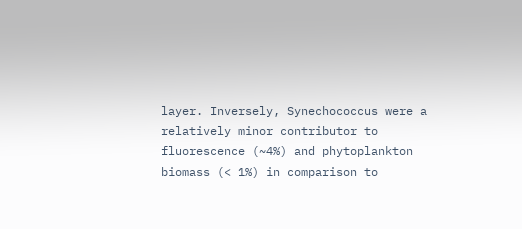layer. Inversely, Synechococcus were a relatively minor contributor to fluorescence (~4%) and phytoplankton biomass (< 1%) in comparison to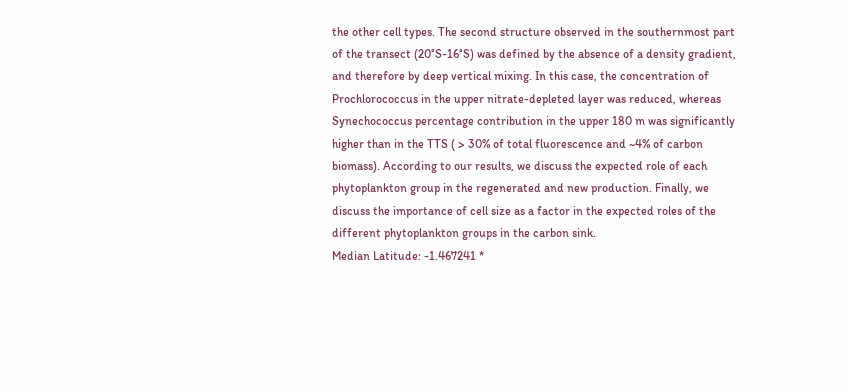the other cell types. The second structure observed in the southernmost part of the transect (20°S-16°S) was defined by the absence of a density gradient, and therefore by deep vertical mixing. In this case, the concentration of Prochlorococcus in the upper nitrate-depleted layer was reduced, whereas Synechococcus percentage contribution in the upper 180 m was significantly higher than in the TTS ( > 30% of total fluorescence and ~4% of carbon biomass). According to our results, we discuss the expected role of each phytoplankton group in the regenerated and new production. Finally, we discuss the importance of cell size as a factor in the expected roles of the different phytoplankton groups in the carbon sink.
Median Latitude: -1.467241 *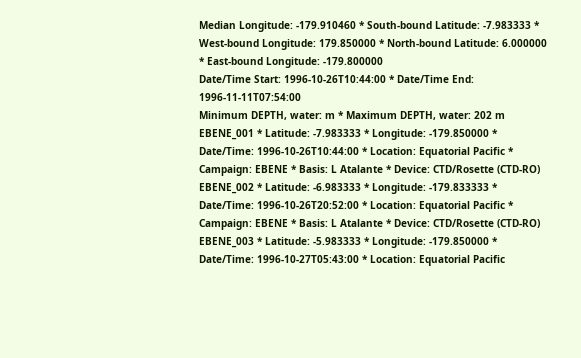Median Longitude: -179.910460 * South-bound Latitude: -7.983333 * West-bound Longitude: 179.850000 * North-bound Latitude: 6.000000 * East-bound Longitude: -179.800000
Date/Time Start: 1996-10-26T10:44:00 * Date/Time End: 1996-11-11T07:54:00
Minimum DEPTH, water: m * Maximum DEPTH, water: 202 m
EBENE_001 * Latitude: -7.983333 * Longitude: -179.850000 * Date/Time: 1996-10-26T10:44:00 * Location: Equatorial Pacific * Campaign: EBENE * Basis: L Atalante * Device: CTD/Rosette (CTD-RO)
EBENE_002 * Latitude: -6.983333 * Longitude: -179.833333 * Date/Time: 1996-10-26T20:52:00 * Location: Equatorial Pacific * Campaign: EBENE * Basis: L Atalante * Device: CTD/Rosette (CTD-RO)
EBENE_003 * Latitude: -5.983333 * Longitude: -179.850000 * Date/Time: 1996-10-27T05:43:00 * Location: Equatorial Pacific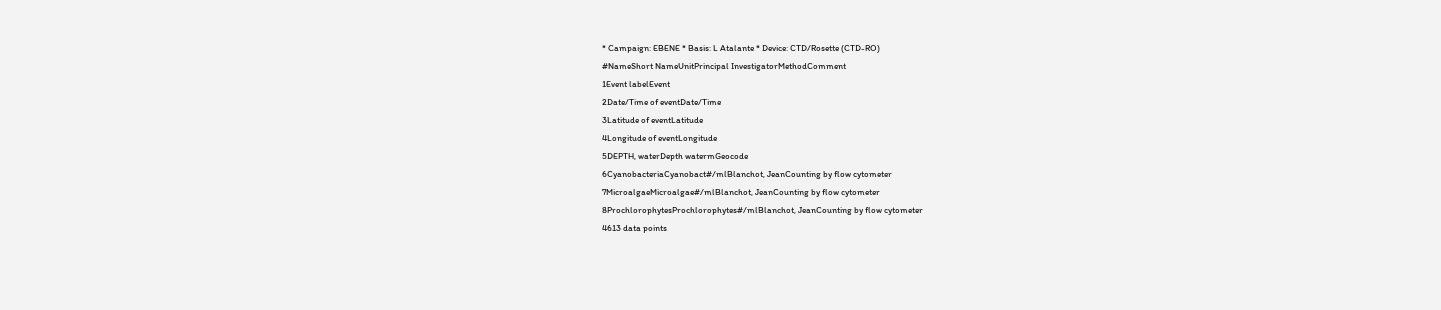* Campaign: EBENE * Basis: L Atalante * Device: CTD/Rosette (CTD-RO)
#NameShort NameUnitPrincipal InvestigatorMethodComment
1Event labelEvent
2Date/Time of eventDate/Time
3Latitude of eventLatitude
4Longitude of eventLongitude
5DEPTH, waterDepth watermGeocode
6CyanobacteriaCyanobact#/mlBlanchot, JeanCounting by flow cytometer
7MicroalgaeMicroalgae#/mlBlanchot, JeanCounting by flow cytometer
8ProchlorophytesProchlorophytes#/mlBlanchot, JeanCounting by flow cytometer
4613 data points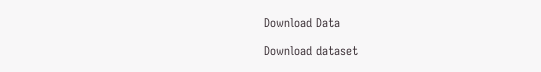Download Data

Download dataset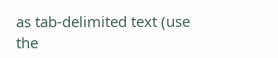as tab-delimited text (use the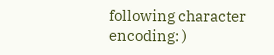following character encoding: )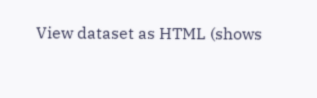View dataset as HTML (shows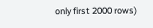only first 2000 rows)